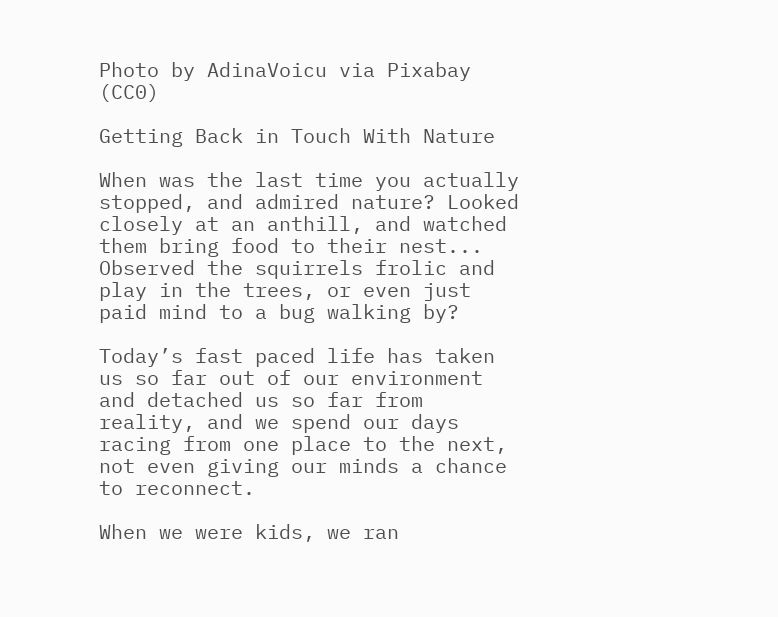Photo by AdinaVoicu via Pixabay (CC0)

Getting Back in Touch With Nature

When was the last time you actually stopped, and admired nature? Looked closely at an anthill, and watched them bring food to their nest... Observed the squirrels frolic and play in the trees, or even just paid mind to a bug walking by?

Today’s fast paced life has taken us so far out of our environment and detached us so far from reality, and we spend our days racing from one place to the next, not even giving our minds a chance to reconnect.

When we were kids, we ran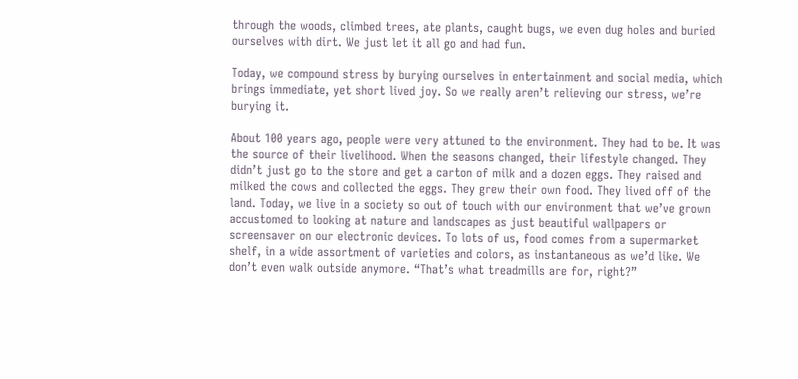through the woods, climbed trees, ate plants, caught bugs, we even dug holes and buried ourselves with dirt. We just let it all go and had fun.

Today, we compound stress by burying ourselves in entertainment and social media, which brings immediate, yet short lived joy. So we really aren’t relieving our stress, we’re burying it.

About 100 years ago, people were very attuned to the environment. They had to be. It was the source of their livelihood. When the seasons changed, their lifestyle changed. They didn’t just go to the store and get a carton of milk and a dozen eggs. They raised and milked the cows and collected the eggs. They grew their own food. They lived off of the land. Today, we live in a society so out of touch with our environment that we’ve grown accustomed to looking at nature and landscapes as just beautiful wallpapers or screensaver on our electronic devices. To lots of us, food comes from a supermarket shelf, in a wide assortment of varieties and colors, as instantaneous as we’d like. We don’t even walk outside anymore. “That’s what treadmills are for, right?”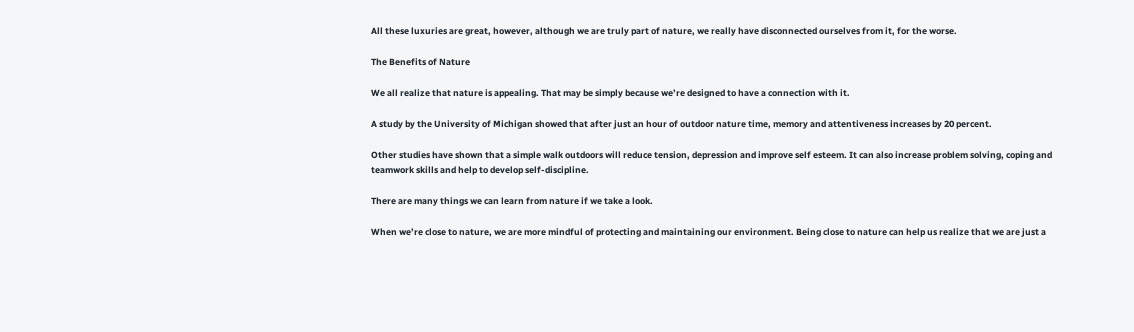All these luxuries are great, however, although we are truly part of nature, we really have disconnected ourselves from it, for the worse.

The Benefits of Nature

We all realize that nature is appealing. That may be simply because we’re designed to have a connection with it.

A study by the University of Michigan showed that after just an hour of outdoor nature time, memory and attentiveness increases by 20 percent.

Other studies have shown that a simple walk outdoors will reduce tension, depression and improve self esteem. It can also increase problem solving, coping and teamwork skills and help to develop self-discipline.

There are many things we can learn from nature if we take a look.

When we’re close to nature, we are more mindful of protecting and maintaining our environment. Being close to nature can help us realize that we are just a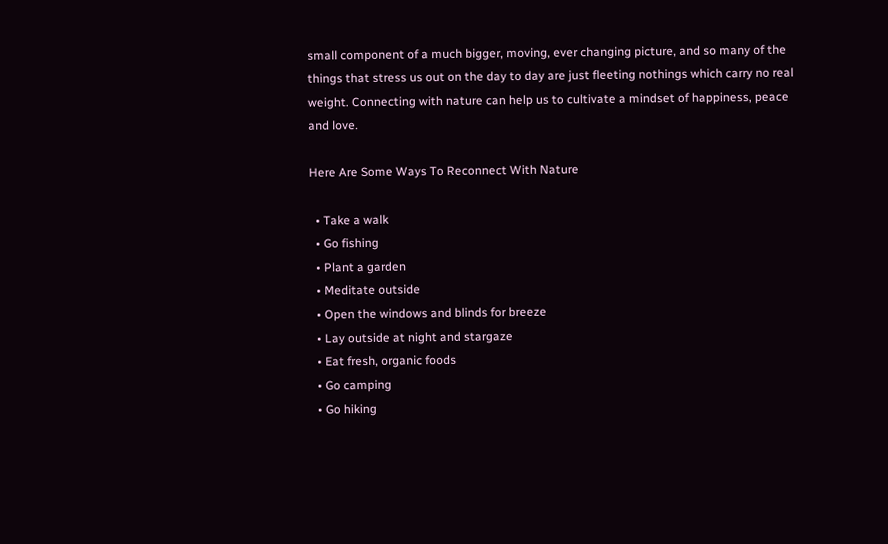small component of a much bigger, moving, ever changing picture, and so many of the things that stress us out on the day to day are just fleeting nothings which carry no real weight. Connecting with nature can help us to cultivate a mindset of happiness, peace and love.

Here Are Some Ways To Reconnect With Nature

  • Take a walk
  • Go fishing
  • Plant a garden
  • Meditate outside
  • Open the windows and blinds for breeze
  • Lay outside at night and stargaze
  • Eat fresh, organic foods
  • Go camping
  • Go hiking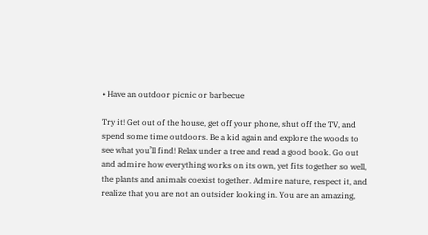• Have an outdoor picnic or barbecue

Try it! Get out of the house, get off your phone, shut off the TV, and spend some time outdoors. Be a kid again and explore the woods to see what you’ll find! Relax under a tree and read a good book. Go out and admire how everything works on its own, yet fits together so well, the plants and animals coexist together. Admire nature, respect it, and realize that you are not an outsider looking in. You are an amazing,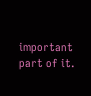important part of it.